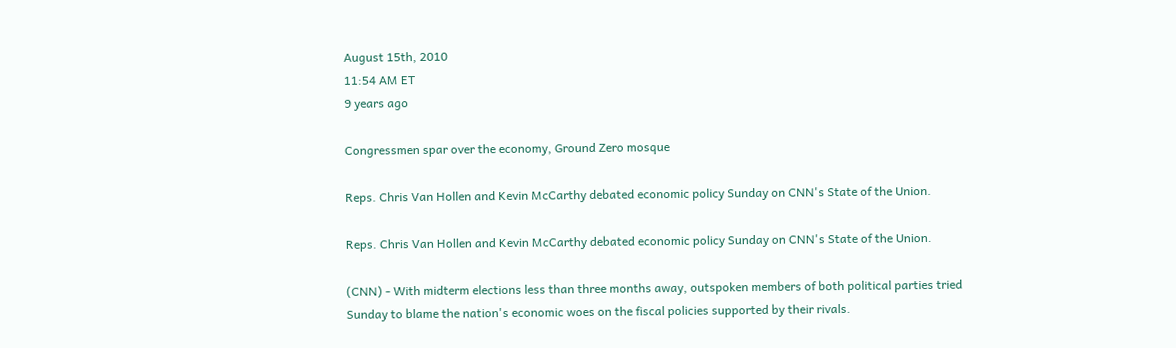August 15th, 2010
11:54 AM ET
9 years ago

Congressmen spar over the economy, Ground Zero mosque

Reps. Chris Van Hollen and Kevin McCarthy debated economic policy Sunday on CNN's State of the Union.

Reps. Chris Van Hollen and Kevin McCarthy debated economic policy Sunday on CNN's State of the Union.

(CNN) - With midterm elections less than three months away, outspoken members of both political parties tried Sunday to blame the nation's economic woes on the fiscal policies supported by their rivals.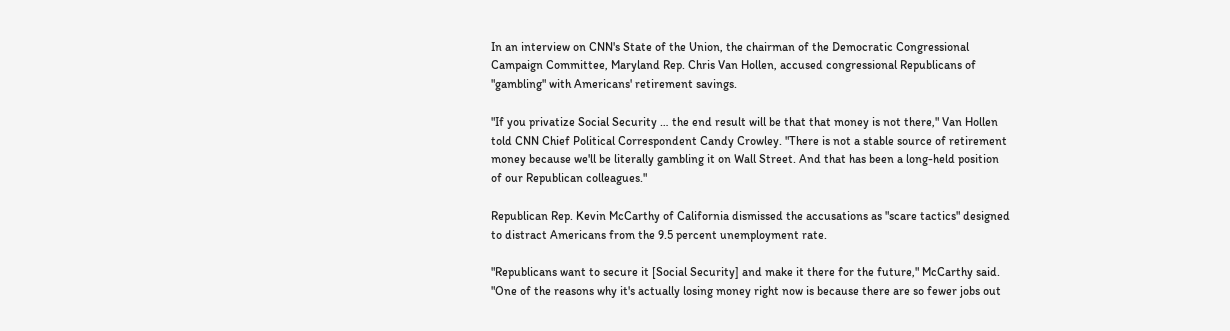In an interview on CNN's State of the Union, the chairman of the Democratic Congressional Campaign Committee, Maryland Rep. Chris Van Hollen, accused congressional Republicans of "gambling" with Americans' retirement savings.

"If you privatize Social Security … the end result will be that that money is not there," Van Hollen told CNN Chief Political Correspondent Candy Crowley. "There is not a stable source of retirement money because we'll be literally gambling it on Wall Street. And that has been a long-held position of our Republican colleagues."

Republican Rep. Kevin McCarthy of California dismissed the accusations as "scare tactics" designed to distract Americans from the 9.5 percent unemployment rate.

"Republicans want to secure it [Social Security] and make it there for the future," McCarthy said. "One of the reasons why it's actually losing money right now is because there are so fewer jobs out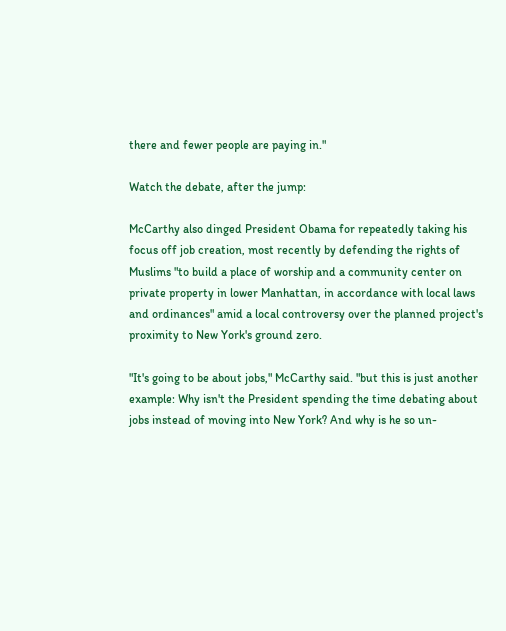there and fewer people are paying in."

Watch the debate, after the jump:

McCarthy also dinged President Obama for repeatedly taking his focus off job creation, most recently by defending the rights of Muslims "to build a place of worship and a community center on private property in lower Manhattan, in accordance with local laws and ordinances" amid a local controversy over the planned project's proximity to New York's ground zero.

"It's going to be about jobs," McCarthy said. "but this is just another example: Why isn't the President spending the time debating about jobs instead of moving into New York? And why is he so un-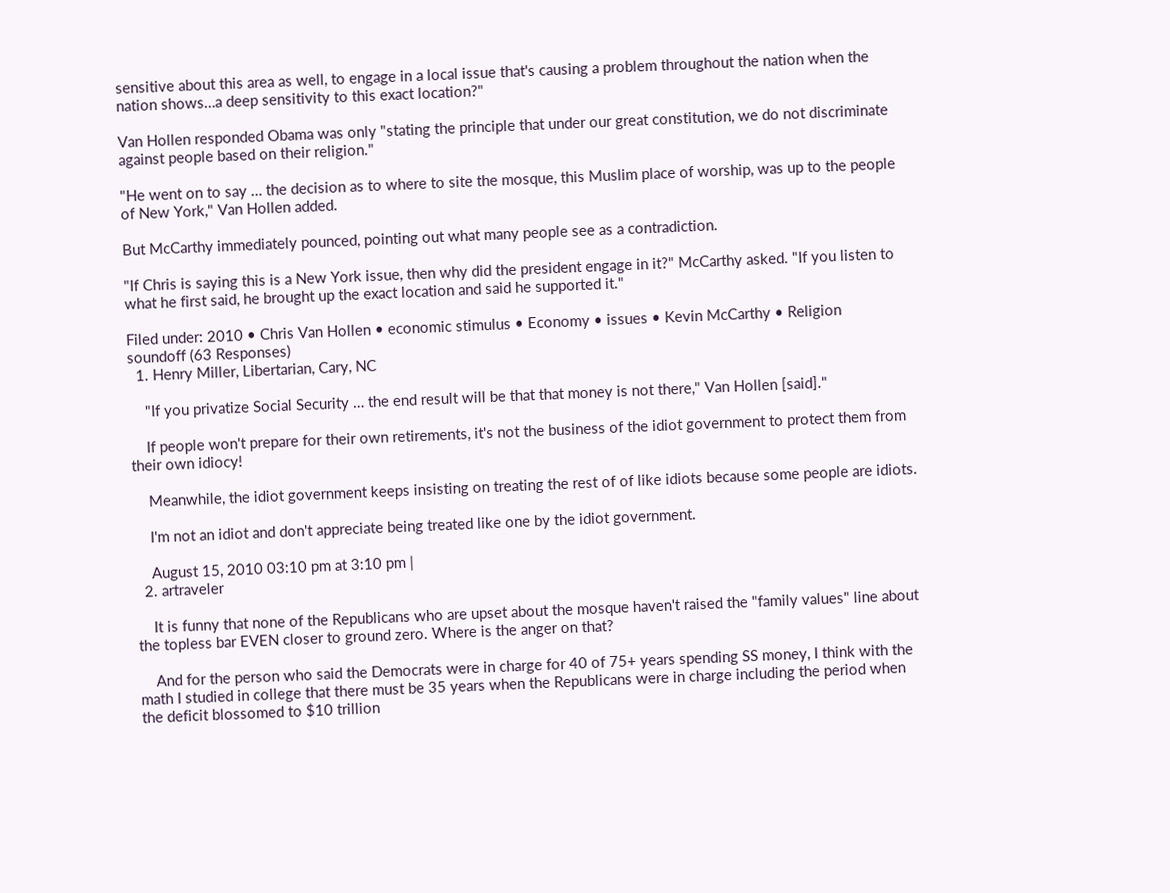sensitive about this area as well, to engage in a local issue that's causing a problem throughout the nation when the nation shows…a deep sensitivity to this exact location?"

Van Hollen responded Obama was only "stating the principle that under our great constitution, we do not discriminate against people based on their religion."

"He went on to say … the decision as to where to site the mosque, this Muslim place of worship, was up to the people of New York," Van Hollen added.

But McCarthy immediately pounced, pointing out what many people see as a contradiction.

"If Chris is saying this is a New York issue, then why did the president engage in it?" McCarthy asked. "If you listen to what he first said, he brought up the exact location and said he supported it."

Filed under: 2010 • Chris Van Hollen • economic stimulus • Economy • issues • Kevin McCarthy • Religion
soundoff (63 Responses)
  1. Henry Miller, Libertarian, Cary, NC

    "If you privatize Social Security … the end result will be that that money is not there," Van Hollen [said]."

    If people won't prepare for their own retirements, it's not the business of the idiot government to protect them from their own idiocy!

    Meanwhile, the idiot government keeps insisting on treating the rest of of like idiots because some people are idiots.

    I'm not an idiot and don't appreciate being treated like one by the idiot government.

    August 15, 2010 03:10 pm at 3:10 pm |
  2. artraveler

    It is funny that none of the Republicans who are upset about the mosque haven't raised the "family values" line about the topless bar EVEN closer to ground zero. Where is the anger on that?

    And for the person who said the Democrats were in charge for 40 of 75+ years spending SS money, I think with the math I studied in college that there must be 35 years when the Republicans were in charge including the period when the deficit blossomed to $10 trillion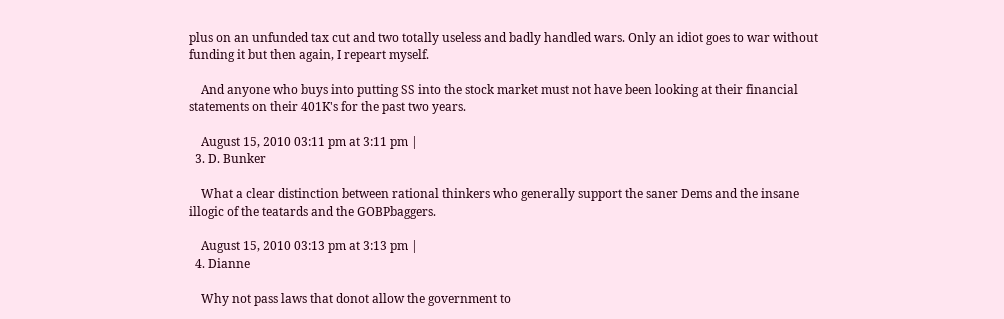plus on an unfunded tax cut and two totally useless and badly handled wars. Only an idiot goes to war without funding it but then again, I repeart myself.

    And anyone who buys into putting SS into the stock market must not have been looking at their financial statements on their 401K's for the past two years.

    August 15, 2010 03:11 pm at 3:11 pm |
  3. D. Bunker

    What a clear distinction between rational thinkers who generally support the saner Dems and the insane illogic of the teatards and the GOBPbaggers.

    August 15, 2010 03:13 pm at 3:13 pm |
  4. Dianne

    Why not pass laws that donot allow the government to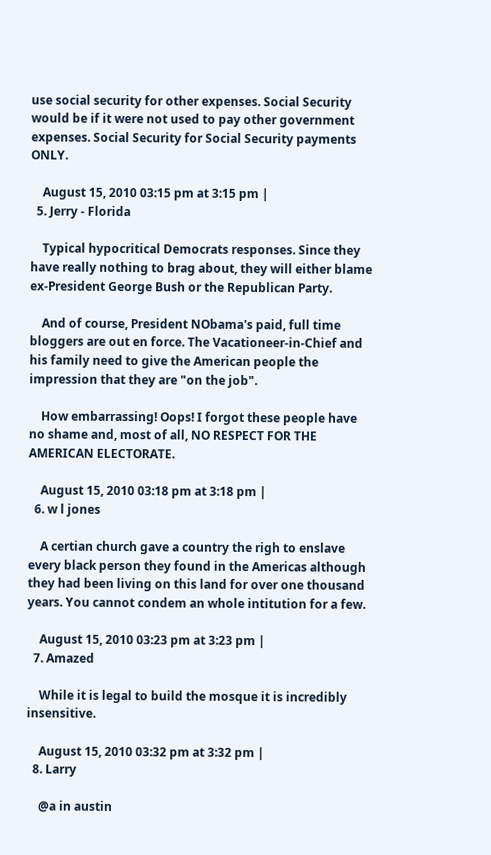use social security for other expenses. Social Security would be if it were not used to pay other government expenses. Social Security for Social Security payments ONLY.

    August 15, 2010 03:15 pm at 3:15 pm |
  5. Jerry - Florida

    Typical hypocritical Democrats responses. Since they have really nothing to brag about, they will either blame ex-President George Bush or the Republican Party.

    And of course, President NObama's paid, full time bloggers are out en force. The Vacationeer-in-Chief and his family need to give the American people the impression that they are "on the job".

    How embarrassing! Oops! I forgot these people have no shame and, most of all, NO RESPECT FOR THE AMERICAN ELECTORATE.

    August 15, 2010 03:18 pm at 3:18 pm |
  6. w l jones

    A certian church gave a country the righ to enslave every black person they found in the Americas although they had been living on this land for over one thousand years. You cannot condem an whole intitution for a few.

    August 15, 2010 03:23 pm at 3:23 pm |
  7. Amazed

    While it is legal to build the mosque it is incredibly insensitive.

    August 15, 2010 03:32 pm at 3:32 pm |
  8. Larry

    @a in austin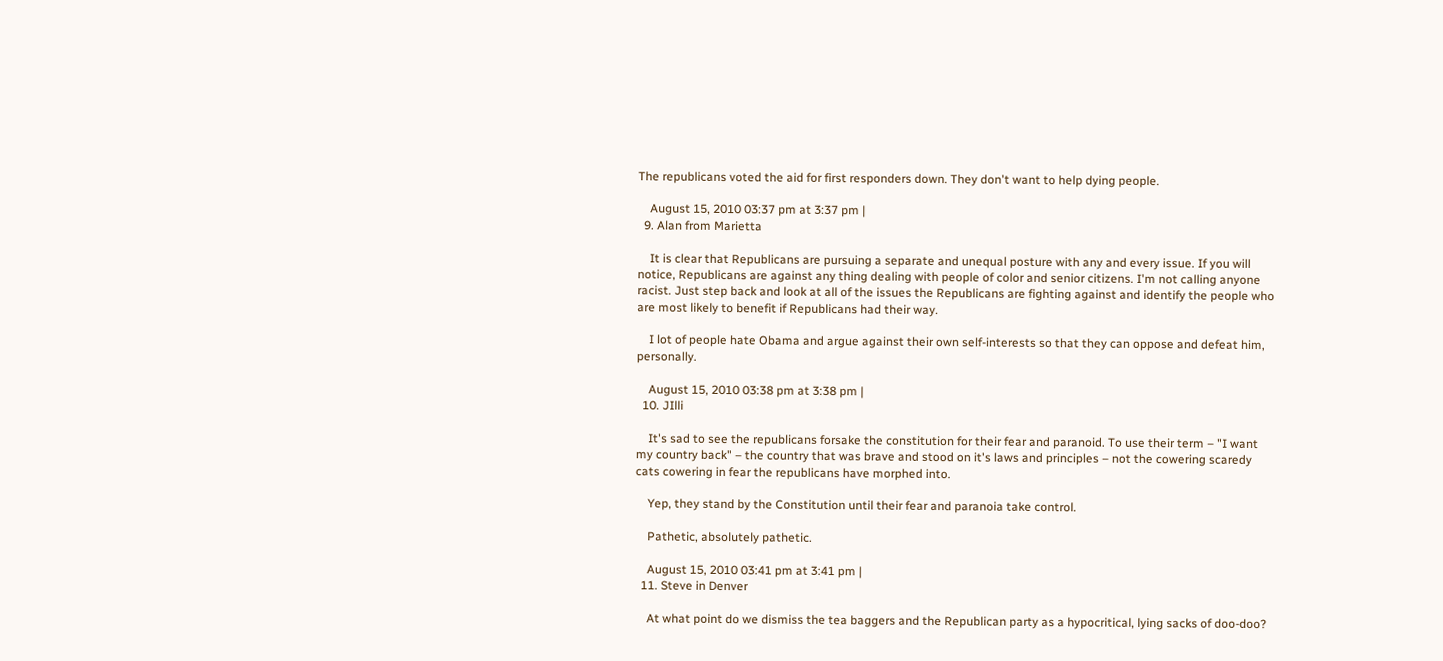The republicans voted the aid for first responders down. They don't want to help dying people.

    August 15, 2010 03:37 pm at 3:37 pm |
  9. Alan from Marietta

    It is clear that Republicans are pursuing a separate and unequal posture with any and every issue. If you will notice, Republicans are against any thing dealing with people of color and senior citizens. I'm not calling anyone racist. Just step back and look at all of the issues the Republicans are fighting against and identify the people who are most likely to benefit if Republicans had their way.

    I lot of people hate Obama and argue against their own self-interests so that they can oppose and defeat him, personally.

    August 15, 2010 03:38 pm at 3:38 pm |
  10. JIlli

    It's sad to see the republicans forsake the constitution for their fear and paranoid. To use their term – "I want my country back" – the country that was brave and stood on it's laws and principles – not the cowering scaredy cats cowering in fear the republicans have morphed into.

    Yep, they stand by the Constitution until their fear and paranoia take control.

    Pathetic, absolutely pathetic.

    August 15, 2010 03:41 pm at 3:41 pm |
  11. Steve in Denver

    At what point do we dismiss the tea baggers and the Republican party as a hypocritical, lying sacks of doo-doo?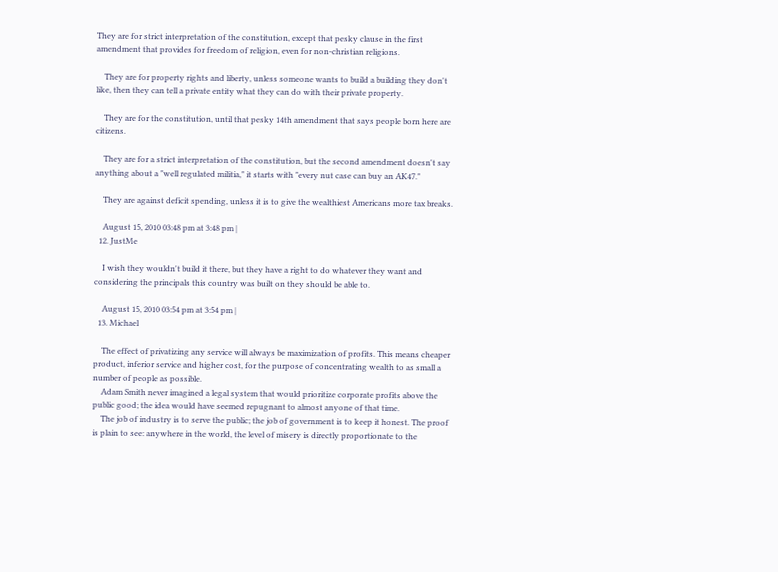They are for strict interpretation of the constitution, except that pesky clause in the first amendment that provides for freedom of religion, even for non-christian religions.

    They are for property rights and liberty, unless someone wants to build a building they don't like, then they can tell a private entity what they can do with their private property.

    They are for the constitution, until that pesky 14th amendment that says people born here are citizens.

    They are for a strict interpretation of the constitution, but the second amendment doesn't say anything about a "well regulated militia," it starts with "every nut case can buy an AK47."

    They are against deficit spending, unless it is to give the wealthiest Americans more tax breaks.

    August 15, 2010 03:48 pm at 3:48 pm |
  12. JustMe

    I wish they wouldn't build it there, but they have a right to do whatever they want and considering the principals this country was built on they should be able to.

    August 15, 2010 03:54 pm at 3:54 pm |
  13. Michael

    The effect of privatizing any service will always be maximization of profits. This means cheaper product, inferior service and higher cost, for the purpose of concentrating wealth to as small a number of people as possible.
    Adam Smith never imagined a legal system that would prioritize corporate profits above the public good; the idea would have seemed repugnant to almost anyone of that time.
    The job of industry is to serve the public; the job of government is to keep it honest. The proof is plain to see: anywhere in the world, the level of misery is directly proportionate to the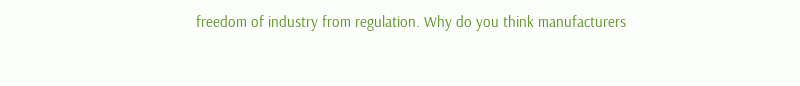freedom of industry from regulation. Why do you think manufacturers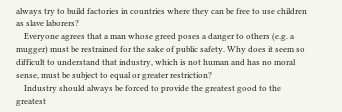always try to build factories in countries where they can be free to use children as slave laborers?
    Everyone agrees that a man whose greed poses a danger to others (e.g. a mugger) must be restrained for the sake of public safety. Why does it seem so difficult to understand that industry, which is not human and has no moral sense, must be subject to equal or greater restriction?
    Industry should always be forced to provide the greatest good to the greatest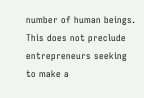number of human beings. This does not preclude entrepreneurs seeking to make a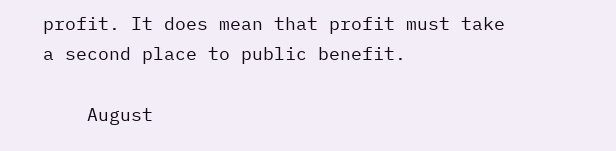profit. It does mean that profit must take a second place to public benefit.

    August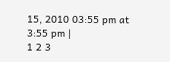15, 2010 03:55 pm at 3:55 pm |
1 2 3